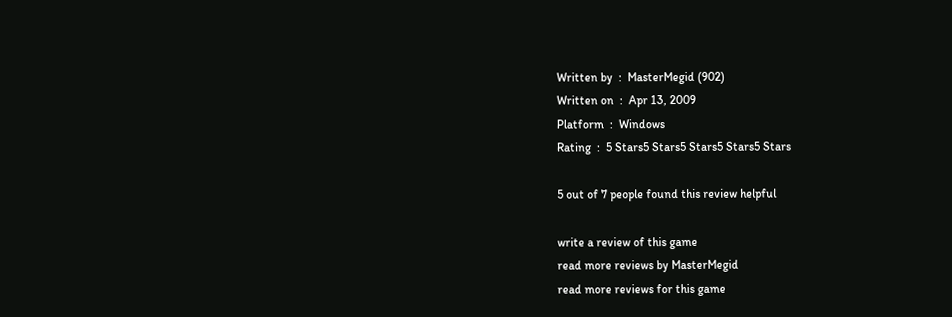Written by  :  MasterMegid (902)
Written on  :  Apr 13, 2009
Platform  :  Windows
Rating  :  5 Stars5 Stars5 Stars5 Stars5 Stars

5 out of 7 people found this review helpful

write a review of this game
read more reviews by MasterMegid
read more reviews for this game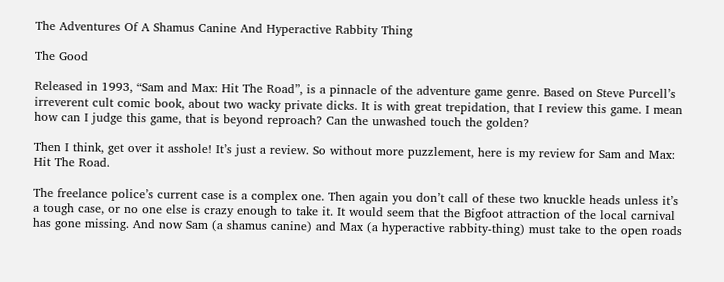The Adventures Of A Shamus Canine And Hyperactive Rabbity Thing

The Good

Released in 1993, “Sam and Max: Hit The Road”, is a pinnacle of the adventure game genre. Based on Steve Purcell’s irreverent cult comic book, about two wacky private dicks. It is with great trepidation, that I review this game. I mean how can I judge this game, that is beyond reproach? Can the unwashed touch the golden?

Then I think, get over it asshole! It’s just a review. So without more puzzlement, here is my review for Sam and Max: Hit The Road.

The freelance police’s current case is a complex one. Then again you don’t call of these two knuckle heads unless it’s a tough case, or no one else is crazy enough to take it. It would seem that the Bigfoot attraction of the local carnival has gone missing. And now Sam (a shamus canine) and Max (a hyperactive rabbity-thing) must take to the open roads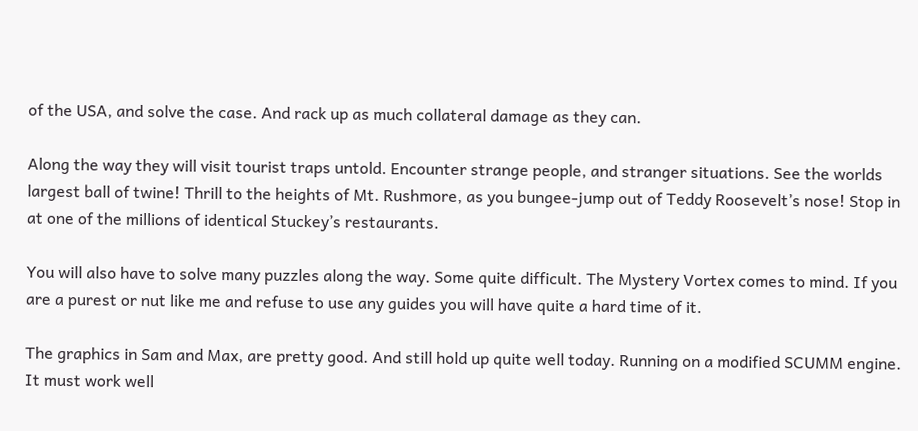of the USA, and solve the case. And rack up as much collateral damage as they can.

Along the way they will visit tourist traps untold. Encounter strange people, and stranger situations. See the worlds largest ball of twine! Thrill to the heights of Mt. Rushmore, as you bungee-jump out of Teddy Roosevelt’s nose! Stop in at one of the millions of identical Stuckey’s restaurants.

You will also have to solve many puzzles along the way. Some quite difficult. The Mystery Vortex comes to mind. If you are a purest or nut like me and refuse to use any guides you will have quite a hard time of it.

The graphics in Sam and Max, are pretty good. And still hold up quite well today. Running on a modified SCUMM engine. It must work well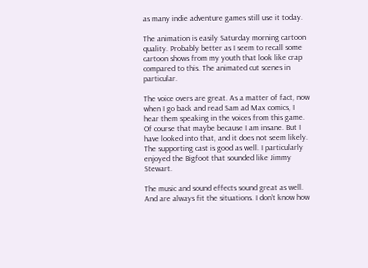as many indie adventure games still use it today.

The animation is easily Saturday morning cartoon quality. Probably better as I seem to recall some cartoon shows from my youth that look like crap compared to this. The animated cut scenes in particular.

The voice overs are great. As a matter of fact, now when I go back and read Sam ad Max comics, I hear them speaking in the voices from this game. Of course that maybe because I am insane. But I have looked into that, and it does not seem likely. The supporting cast is good as well. I particularly enjoyed the Bigfoot that sounded like Jimmy Stewart.

The music and sound effects sound great as well. And are always fit the situations. I don’t know how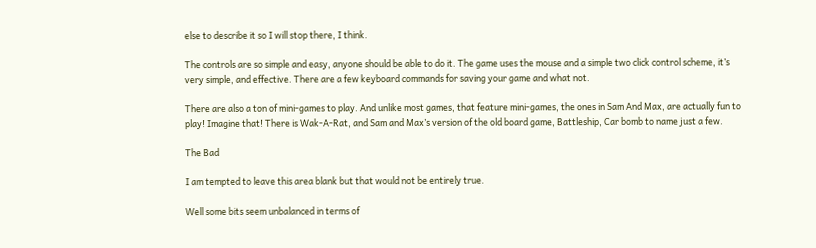else to describe it so I will stop there, I think.

The controls are so simple and easy, anyone should be able to do it. The game uses the mouse and a simple two click control scheme, it’s very simple, and effective. There are a few keyboard commands for saving your game and what not.

There are also a ton of mini-games to play. And unlike most games, that feature mini-games, the ones in Sam And Max, are actually fun to play! Imagine that! There is Wak-A-Rat, and Sam and Max’s version of the old board game, Battleship, Car bomb to name just a few.

The Bad

I am tempted to leave this area blank but that would not be entirely true.

Well some bits seem unbalanced in terms of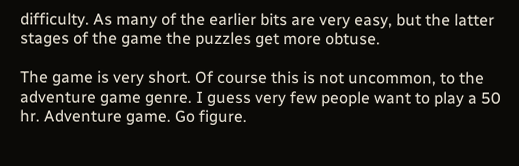difficulty. As many of the earlier bits are very easy, but the latter stages of the game the puzzles get more obtuse.

The game is very short. Of course this is not uncommon, to the adventure game genre. I guess very few people want to play a 50 hr. Adventure game. Go figure.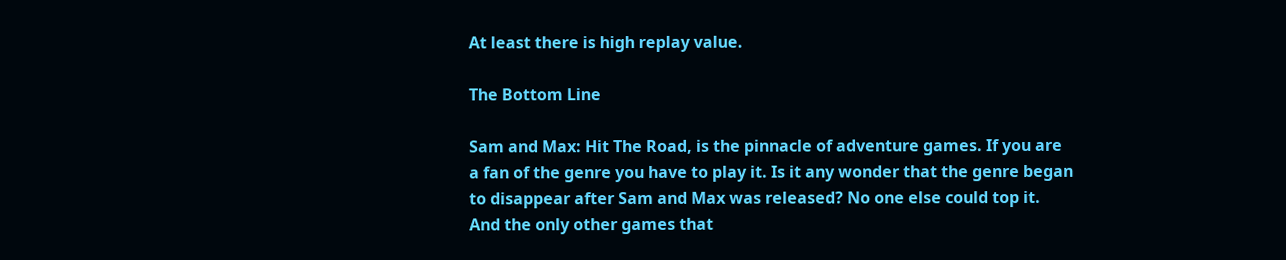At least there is high replay value.

The Bottom Line

Sam and Max: Hit The Road, is the pinnacle of adventure games. If you are a fan of the genre you have to play it. Is it any wonder that the genre began to disappear after Sam and Max was released? No one else could top it. And the only other games that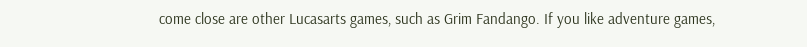come close are other Lucasarts games, such as Grim Fandango. If you like adventure games,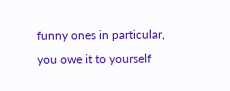funny ones in particular, you owe it to yourself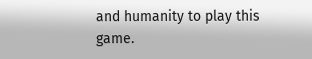and humanity to play this game.